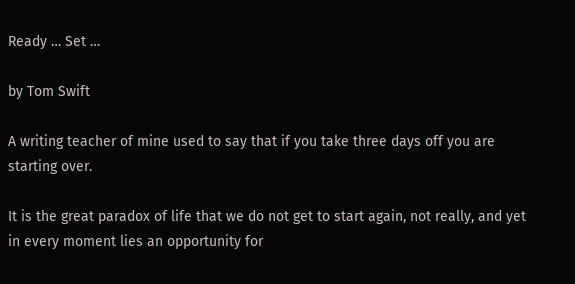Ready … Set …

by Tom Swift

A writing teacher of mine used to say that if you take three days off you are starting over.

It is the great paradox of life that we do not get to start again, not really, and yet in every moment lies an opportunity for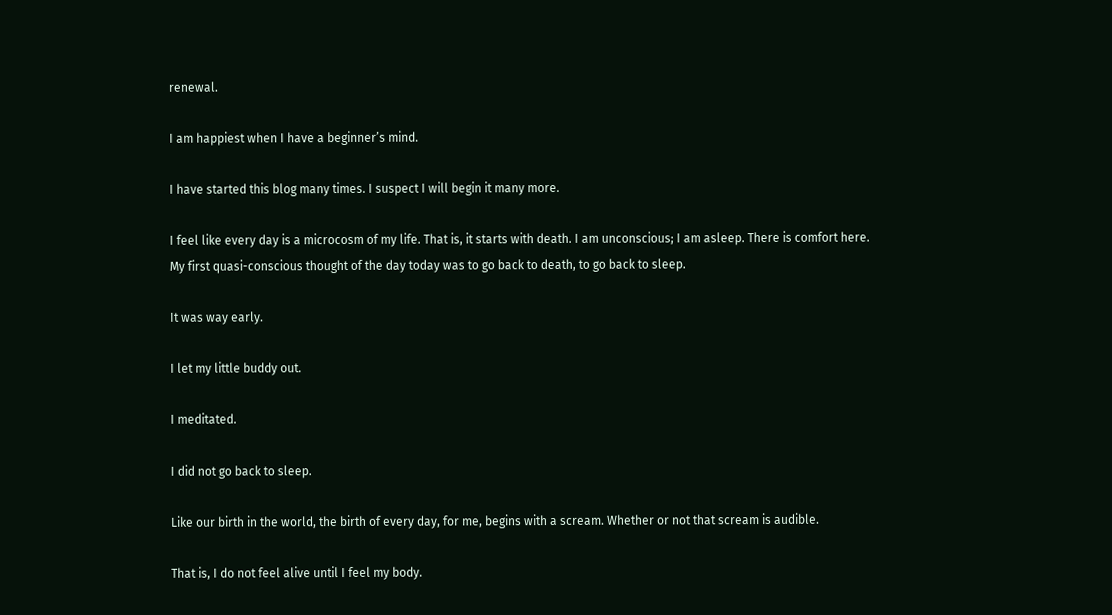renewal.

I am happiest when I have a beginner’s mind.

I have started this blog many times. I suspect I will begin it many more.

I feel like every day is a microcosm of my life. That is, it starts with death. I am unconscious; I am asleep. There is comfort here. My first quasi-conscious thought of the day today was to go back to death, to go back to sleep.

It was way early.

I let my little buddy out.

I meditated.

I did not go back to sleep.

Like our birth in the world, the birth of every day, for me, begins with a scream. Whether or not that scream is audible.

That is, I do not feel alive until I feel my body.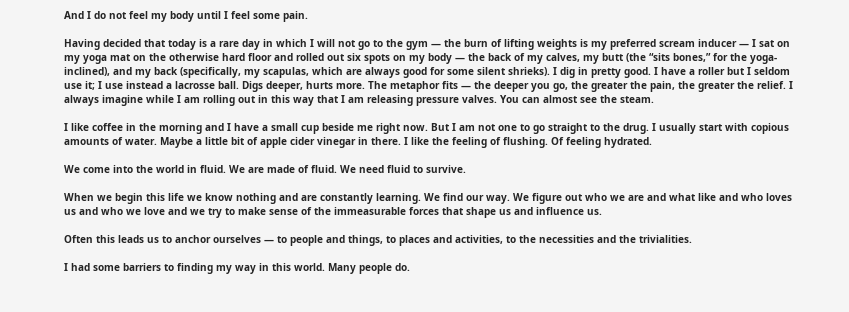And I do not feel my body until I feel some pain.

Having decided that today is a rare day in which I will not go to the gym — the burn of lifting weights is my preferred scream inducer — I sat on my yoga mat on the otherwise hard floor and rolled out six spots on my body — the back of my calves, my butt (the “sits bones,” for the yoga-inclined), and my back (specifically, my scapulas, which are always good for some silent shrieks). I dig in pretty good. I have a roller but I seldom use it; I use instead a lacrosse ball. Digs deeper, hurts more. The metaphor fits — the deeper you go, the greater the pain, the greater the relief. I always imagine while I am rolling out in this way that I am releasing pressure valves. You can almost see the steam.

I like coffee in the morning and I have a small cup beside me right now. But I am not one to go straight to the drug. I usually start with copious amounts of water. Maybe a little bit of apple cider vinegar in there. I like the feeling of flushing. Of feeling hydrated.

We come into the world in fluid. We are made of fluid. We need fluid to survive.

When we begin this life we know nothing and are constantly learning. We find our way. We figure out who we are and what like and who loves us and who we love and we try to make sense of the immeasurable forces that shape us and influence us.

Often this leads us to anchor ourselves — to people and things, to places and activities, to the necessities and the trivialities.

I had some barriers to finding my way in this world. Many people do.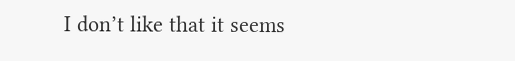I don’t like that it seems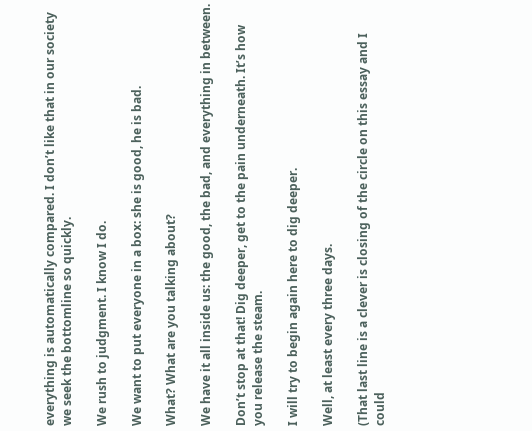everything is automatically compared. I don’t like that in our society we seek the bottomline so quickly.

We rush to judgment. I know I do.

We want to put everyone in a box: she is good, he is bad.

What? What are you talking about?

We have it all inside us: the good, the bad, and everything in between.

Don’t stop at that! Dig deeper, get to the pain underneath. It’s how you release the steam.

I will try to begin again here to dig deeper.

Well, at least every three days.

(That last line is a clever is closing of the circle on this essay and I could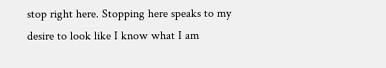stop right here. Stopping here speaks to my desire to look like I know what I am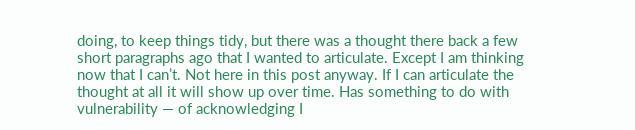doing, to keep things tidy, but there was a thought there back a few short paragraphs ago that I wanted to articulate. Except I am thinking now that I can’t. Not here in this post anyway. If I can articulate the thought at all it will show up over time. Has something to do with vulnerability — of acknowledging I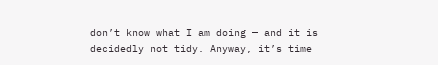don’t know what I am doing — and it is decidedly not tidy. Anyway, it’s time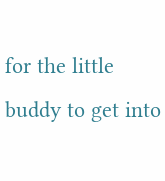for the little buddy to get into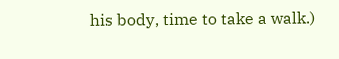his body, time to take a walk.)